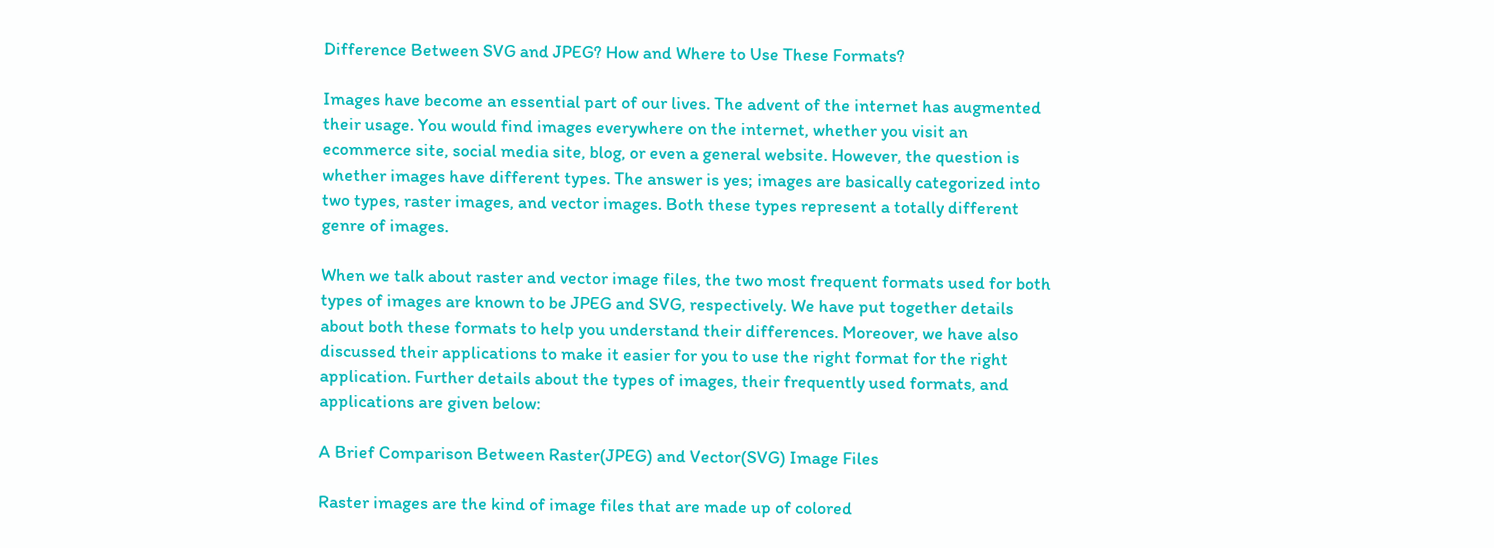Difference Between SVG and JPEG? How and Where to Use These Formats?

Images have become an essential part of our lives. The advent of the internet has augmented their usage. You would find images everywhere on the internet, whether you visit an ecommerce site, social media site, blog, or even a general website. However, the question is whether images have different types. The answer is yes; images are basically categorized into two types, raster images, and vector images. Both these types represent a totally different genre of images.

When we talk about raster and vector image files, the two most frequent formats used for both types of images are known to be JPEG and SVG, respectively. We have put together details about both these formats to help you understand their differences. Moreover, we have also discussed their applications to make it easier for you to use the right format for the right application. Further details about the types of images, their frequently used formats, and applications are given below:

A Brief Comparison Between Raster(JPEG) and Vector(SVG) Image Files

Raster images are the kind of image files that are made up of colored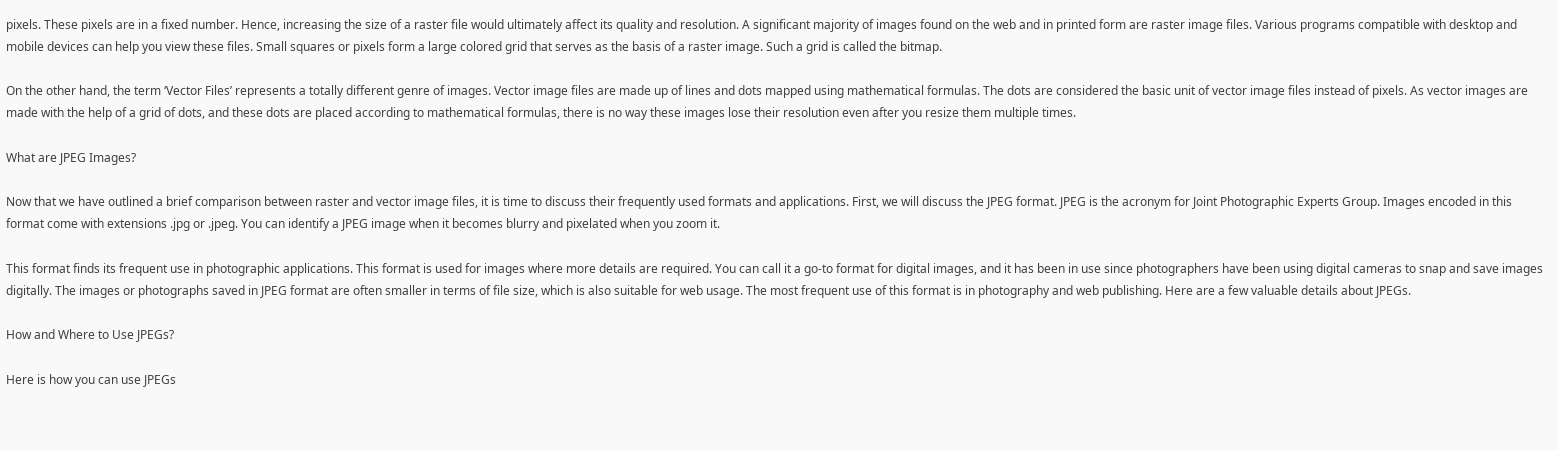pixels. These pixels are in a fixed number. Hence, increasing the size of a raster file would ultimately affect its quality and resolution. A significant majority of images found on the web and in printed form are raster image files. Various programs compatible with desktop and mobile devices can help you view these files. Small squares or pixels form a large colored grid that serves as the basis of a raster image. Such a grid is called the bitmap.

On the other hand, the term ‘Vector Files’ represents a totally different genre of images. Vector image files are made up of lines and dots mapped using mathematical formulas. The dots are considered the basic unit of vector image files instead of pixels. As vector images are made with the help of a grid of dots, and these dots are placed according to mathematical formulas, there is no way these images lose their resolution even after you resize them multiple times.

What are JPEG Images?

Now that we have outlined a brief comparison between raster and vector image files, it is time to discuss their frequently used formats and applications. First, we will discuss the JPEG format. JPEG is the acronym for Joint Photographic Experts Group. Images encoded in this format come with extensions .jpg or .jpeg. You can identify a JPEG image when it becomes blurry and pixelated when you zoom it.

This format finds its frequent use in photographic applications. This format is used for images where more details are required. You can call it a go-to format for digital images, and it has been in use since photographers have been using digital cameras to snap and save images digitally. The images or photographs saved in JPEG format are often smaller in terms of file size, which is also suitable for web usage. The most frequent use of this format is in photography and web publishing. Here are a few valuable details about JPEGs.

How and Where to Use JPEGs?

Here is how you can use JPEGs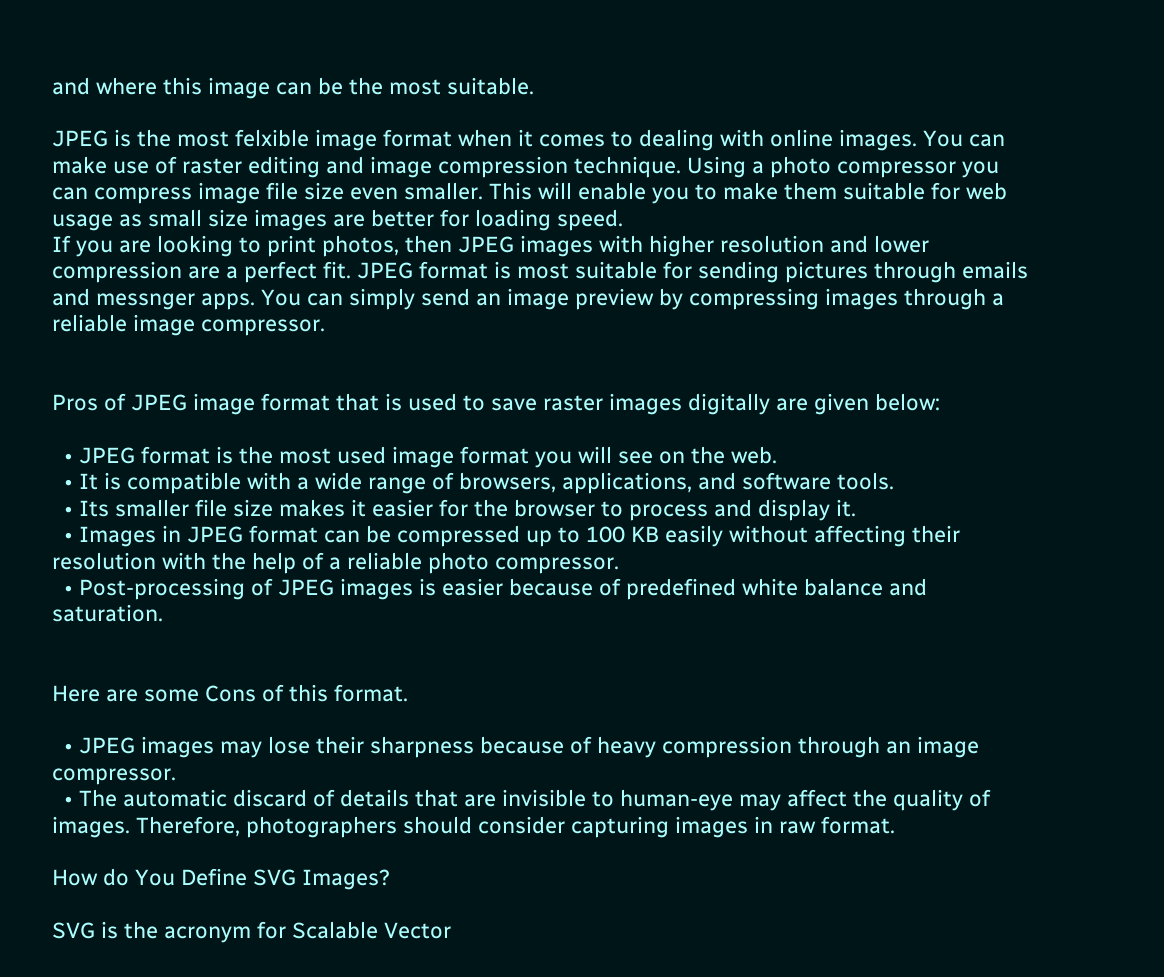and where this image can be the most suitable.

JPEG is the most felxible image format when it comes to dealing with online images. You can make use of raster editing and image compression technique. Using a photo compressor you can compress image file size even smaller. This will enable you to make them suitable for web usage as small size images are better for loading speed.
If you are looking to print photos, then JPEG images with higher resolution and lower compression are a perfect fit. JPEG format is most suitable for sending pictures through emails and messnger apps. You can simply send an image preview by compressing images through a reliable image compressor.


Pros of JPEG image format that is used to save raster images digitally are given below:

  • JPEG format is the most used image format you will see on the web.
  • It is compatible with a wide range of browsers, applications, and software tools.
  • Its smaller file size makes it easier for the browser to process and display it.
  • Images in JPEG format can be compressed up to 100 KB easily without affecting their resolution with the help of a reliable photo compressor.
  • Post-processing of JPEG images is easier because of predefined white balance and saturation.


Here are some Cons of this format.

  • JPEG images may lose their sharpness because of heavy compression through an image compressor.
  • The automatic discard of details that are invisible to human-eye may affect the quality of images. Therefore, photographers should consider capturing images in raw format.

How do You Define SVG Images?

SVG is the acronym for Scalable Vector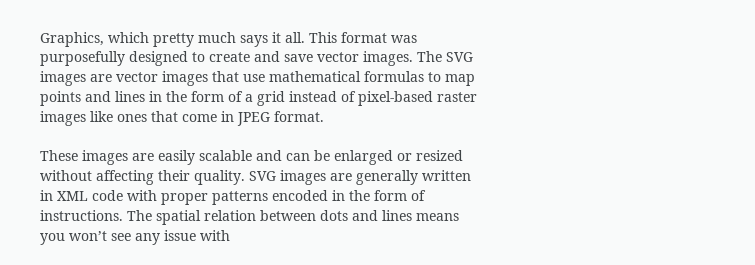Graphics, which pretty much says it all. This format was purposefully designed to create and save vector images. The SVG images are vector images that use mathematical formulas to map points and lines in the form of a grid instead of pixel-based raster images like ones that come in JPEG format.

These images are easily scalable and can be enlarged or resized without affecting their quality. SVG images are generally written in XML code with proper patterns encoded in the form of instructions. The spatial relation between dots and lines means you won’t see any issue with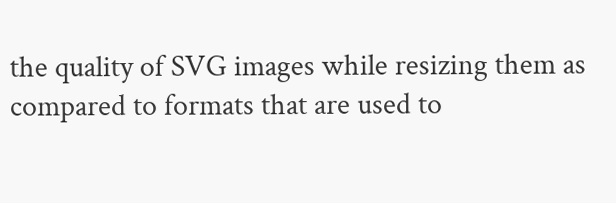the quality of SVG images while resizing them as compared to formats that are used to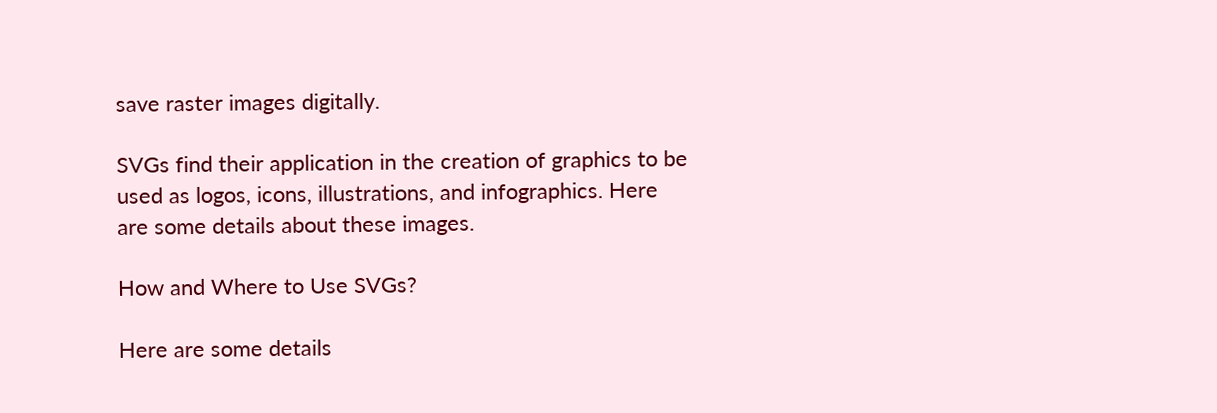save raster images digitally.

SVGs find their application in the creation of graphics to be used as logos, icons, illustrations, and infographics. Here are some details about these images.

How and Where to Use SVGs?

Here are some details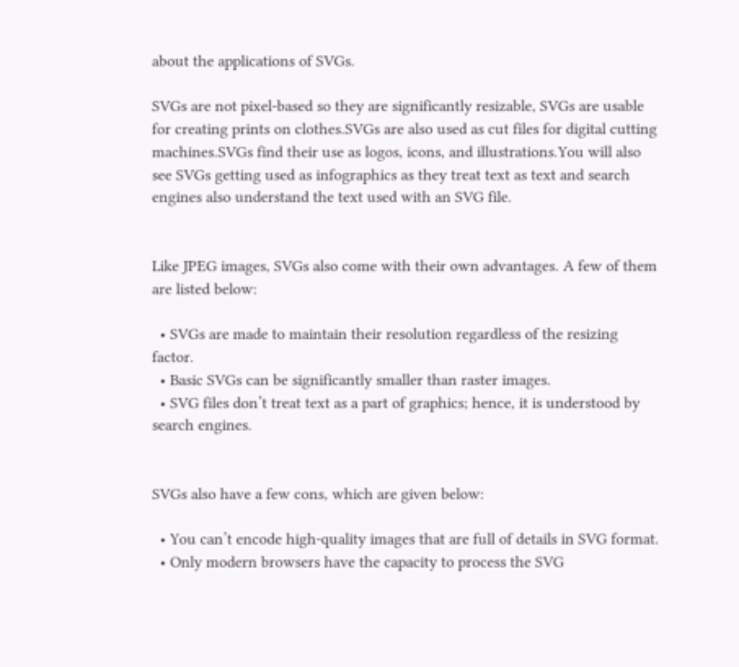about the applications of SVGs.

SVGs are not pixel-based so they are significantly resizable, SVGs are usable for creating prints on clothes.SVGs are also used as cut files for digital cutting machines.SVGs find their use as logos, icons, and illustrations.You will also see SVGs getting used as infographics as they treat text as text and search engines also understand the text used with an SVG file.


Like JPEG images, SVGs also come with their own advantages. A few of them are listed below:

  • SVGs are made to maintain their resolution regardless of the resizing factor.
  • Basic SVGs can be significantly smaller than raster images.
  • SVG files don’t treat text as a part of graphics; hence, it is understood by search engines.


SVGs also have a few cons, which are given below:

  • You can’t encode high-quality images that are full of details in SVG format.
  • Only modern browsers have the capacity to process the SVG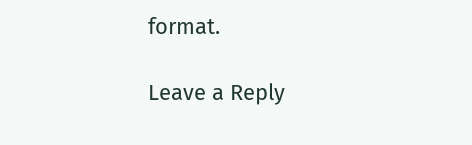format.

Leave a Reply